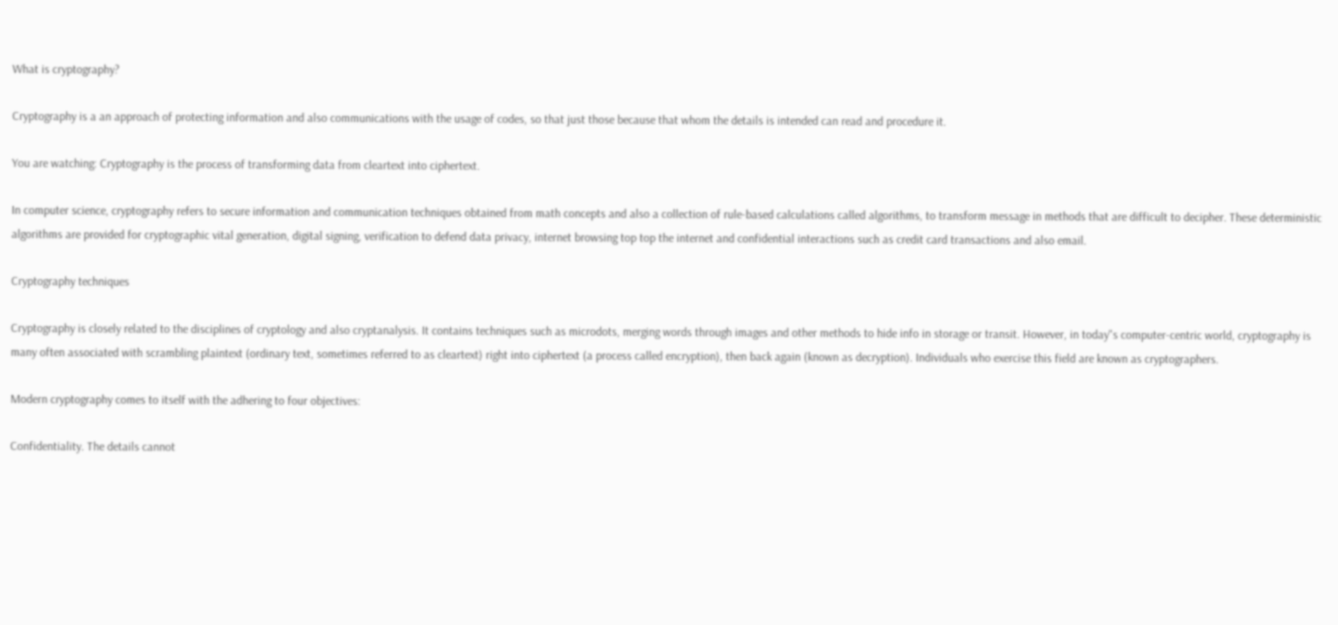What is cryptography?

Cryptography is a an approach of protecting information and also communications with the usage of codes, so that just those because that whom the details is intended can read and procedure it.

You are watching: Cryptography is the process of transforming data from cleartext into ciphertext.

In computer science, cryptography refers to secure information and communication techniques obtained from math concepts and also a collection of rule-based calculations called algorithms, to transform message in methods that are difficult to decipher. These deterministic algorithms are provided for cryptographic vital generation, digital signing, verification to defend data privacy, internet browsing top top the internet and confidential interactions such as credit card transactions and also email.

Cryptography techniques

Cryptography is closely related to the disciplines of cryptology and also cryptanalysis. It contains techniques such as microdots, merging words through images and other methods to hide info in storage or transit. However, in today"s computer-centric world, cryptography is many often associated with scrambling plaintext (ordinary text, sometimes referred to as cleartext) right into ciphertext (a process called encryption), then back again (known as decryption). Individuals who exercise this field are known as cryptographers.

Modern cryptography comes to itself with the adhering to four objectives:

Confidentiality. The details cannot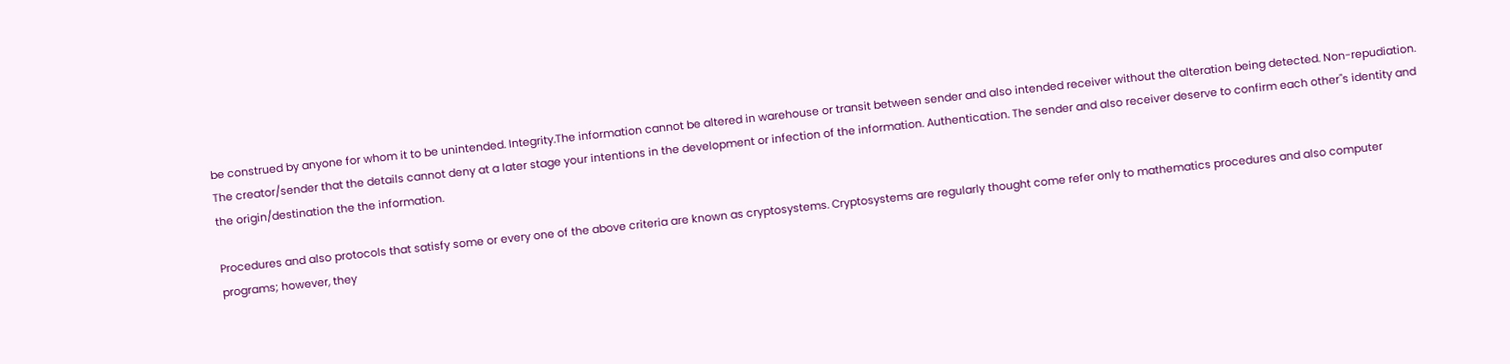be construed by anyone for whom it to be unintended. Integrity.The information cannot be altered in warehouse or transit between sender and also intended receiver without the alteration being detected. Non-repudiation. The creator/sender that the details cannot deny at a later stage your intentions in the development or infection of the information. Authentication. The sender and also receiver deserve to confirm each other"s identity and the origin/destination the the information.

Procedures and also protocols that satisfy some or every one of the above criteria are known as cryptosystems. Cryptosystems are regularly thought come refer only to mathematics procedures and also computer programs; however, they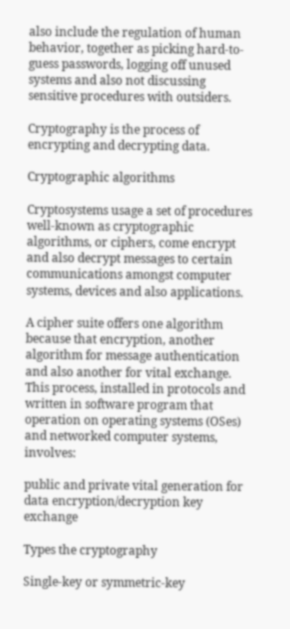also include the regulation of human behavior, together as picking hard-to-guess passwords, logging off unused systems and also not discussing sensitive procedures with outsiders.

Cryptography is the process of encrypting and decrypting data.

Cryptographic algorithms

Cryptosystems usage a set of procedures well-known as cryptographic algorithms, or ciphers, come encrypt and also decrypt messages to certain communications amongst computer systems, devices and also applications.

A cipher suite offers one algorithm because that encryption, another algorithm for message authentication and also another for vital exchange. This process, installed in protocols and written in software program that operation on operating systems (OSes) and networked computer systems, involves:

public and private vital generation for data encryption/decryption key exchange

Types the cryptography

Single-key or symmetric-key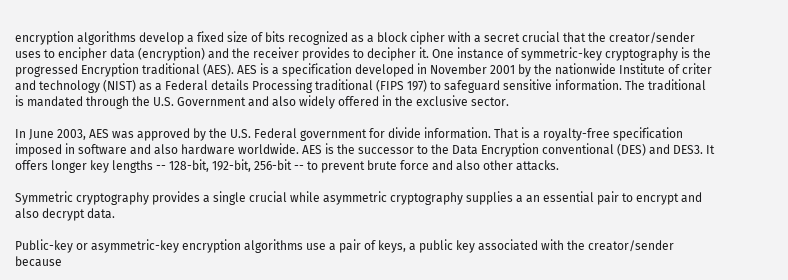encryption algorithms develop a fixed size of bits recognized as a block cipher with a secret crucial that the creator/sender uses to encipher data (encryption) and the receiver provides to decipher it. One instance of symmetric-key cryptography is the progressed Encryption traditional (AES). AES is a specification developed in November 2001 by the nationwide Institute of criter and technology (NIST) as a Federal details Processing traditional (FIPS 197) to safeguard sensitive information. The traditional is mandated through the U.S. Government and also widely offered in the exclusive sector.

In June 2003, AES was approved by the U.S. Federal government for divide information. That is a royalty-free specification imposed in software and also hardware worldwide. AES is the successor to the Data Encryption conventional (DES) and DES3. It offers longer key lengths -- 128-bit, 192-bit, 256-bit -- to prevent brute force and also other attacks.

Symmetric cryptography provides a single crucial while asymmetric cryptography supplies a an essential pair to encrypt and also decrypt data.

Public-key or asymmetric-key encryption algorithms use a pair of keys, a public key associated with the creator/sender because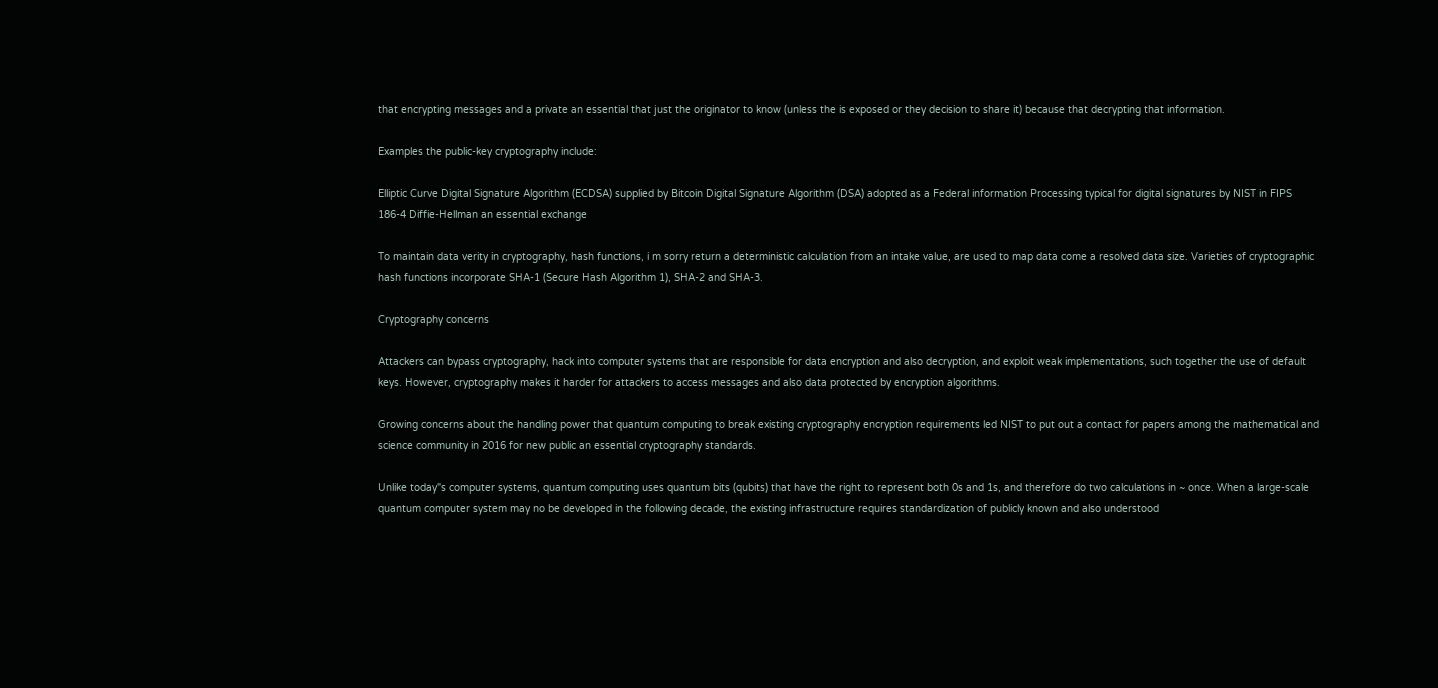that encrypting messages and a private an essential that just the originator to know (unless the is exposed or they decision to share it) because that decrypting that information.

Examples the public-key cryptography include:

Elliptic Curve Digital Signature Algorithm (ECDSA) supplied by Bitcoin Digital Signature Algorithm (DSA) adopted as a Federal information Processing typical for digital signatures by NIST in FIPS 186-4 Diffie-Hellman an essential exchange

To maintain data verity in cryptography, hash functions, i m sorry return a deterministic calculation from an intake value, are used to map data come a resolved data size. Varieties of cryptographic hash functions incorporate SHA-1 (Secure Hash Algorithm 1), SHA-2 and SHA-3.

Cryptography concerns

Attackers can bypass cryptography, hack into computer systems that are responsible for data encryption and also decryption, and exploit weak implementations, such together the use of default keys. However, cryptography makes it harder for attackers to access messages and also data protected by encryption algorithms.

Growing concerns about the handling power that quantum computing to break existing cryptography encryption requirements led NIST to put out a contact for papers among the mathematical and science community in 2016 for new public an essential cryptography standards.

Unlike today"s computer systems, quantum computing uses quantum bits (qubits) that have the right to represent both 0s and 1s, and therefore do two calculations in ~ once. When a large-scale quantum computer system may no be developed in the following decade, the existing infrastructure requires standardization of publicly known and also understood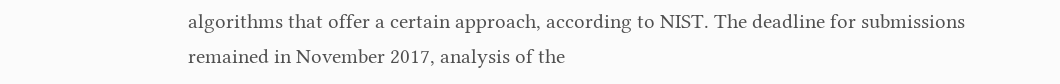algorithms that offer a certain approach, according to NIST. The deadline for submissions remained in November 2017, analysis of the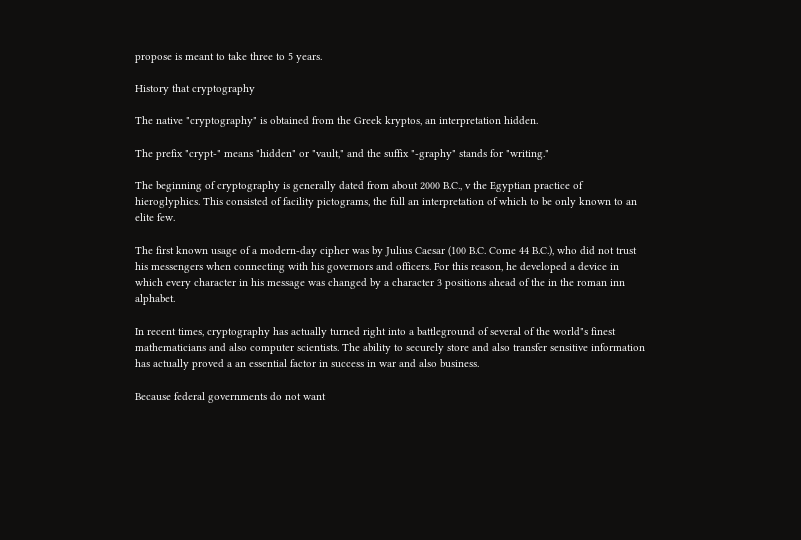propose is meant to take three to 5 years.

History that cryptography

The native "cryptography" is obtained from the Greek kryptos, an interpretation hidden.

The prefix "crypt-" means "hidden" or "vault," and the suffix "-graphy" stands for "writing."

The beginning of cryptography is generally dated from about 2000 B.C., v the Egyptian practice of hieroglyphics. This consisted of facility pictograms, the full an interpretation of which to be only known to an elite few.

The first known usage of a modern-day cipher was by Julius Caesar (100 B.C. Come 44 B.C.), who did not trust his messengers when connecting with his governors and officers. For this reason, he developed a device in which every character in his message was changed by a character 3 positions ahead of the in the roman inn alphabet.

In recent times, cryptography has actually turned right into a battleground of several of the world"s finest mathematicians and also computer scientists. The ability to securely store and also transfer sensitive information has actually proved a an essential factor in success in war and also business.

Because federal governments do not want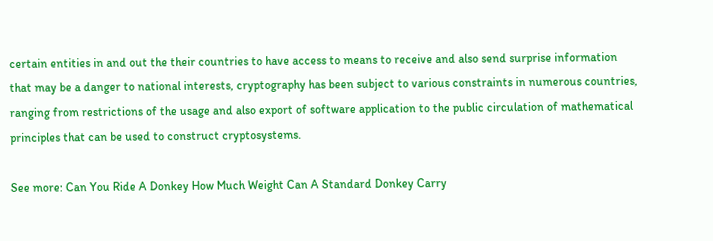certain entities in and out the their countries to have access to means to receive and also send surprise information that may be a danger to national interests, cryptography has been subject to various constraints in numerous countries, ranging from restrictions of the usage and also export of software application to the public circulation of mathematical principles that can be used to construct cryptosystems.

See more: Can You Ride A Donkey How Much Weight Can A Standard Donkey Carry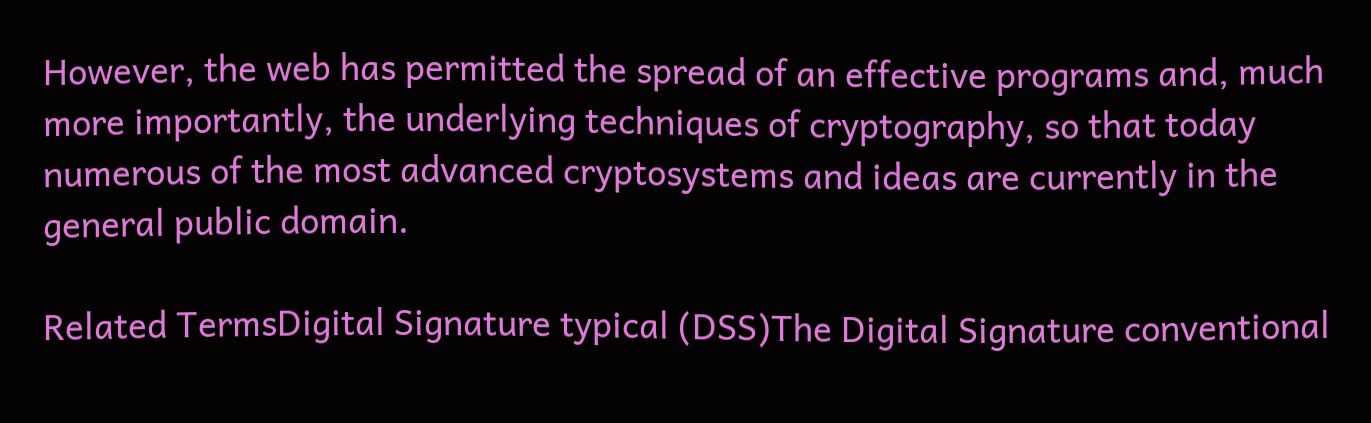However, the web has permitted the spread of an effective programs and, much more importantly, the underlying techniques of cryptography, so that today numerous of the most advanced cryptosystems and ideas are currently in the general public domain.

Related TermsDigital Signature typical (DSS)The Digital Signature conventional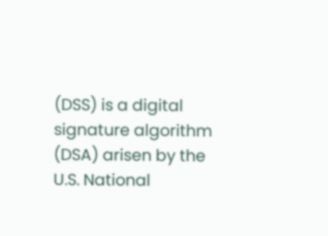(DSS) is a digital signature algorithm (DSA) arisen by the U.S. National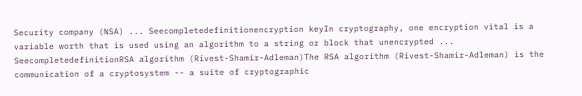Security company (NSA) ... Seecompletedefinitionencryption keyIn cryptography, one encryption vital is a variable worth that is used using an algorithm to a string or block that unencrypted ... SeecompletedefinitionRSA algorithm (Rivest-Shamir-Adleman)The RSA algorithm (Rivest-Shamir-Adleman) is the communication of a cryptosystem -- a suite of cryptographic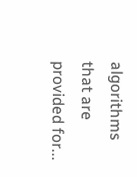algorithms that are provided for...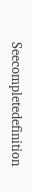Seecompletedefinition